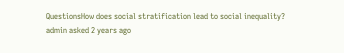QuestionsHow does social stratification lead to social inequality?
admin asked 2 years ago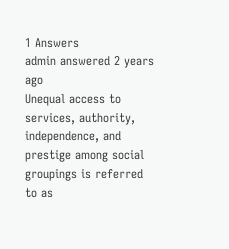1 Answers
admin answered 2 years ago
Unequal access to services, authority, independence, and prestige among social groupings is referred to as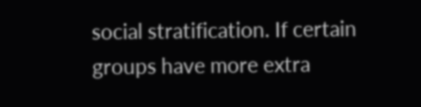social stratification. If certain groups have more extra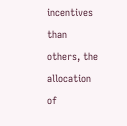incentives than others, the allocation of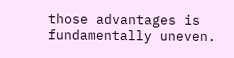those advantages is fundamentally uneven.